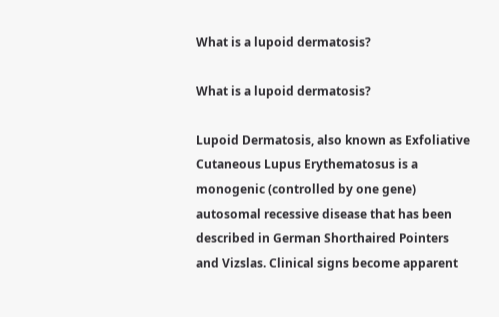What is a lupoid dermatosis?

What is a lupoid dermatosis?

Lupoid Dermatosis, also known as Exfoliative Cutaneous Lupus Erythematosus is a monogenic (controlled by one gene) autosomal recessive disease that has been described in German Shorthaired Pointers and Vizslas. Clinical signs become apparent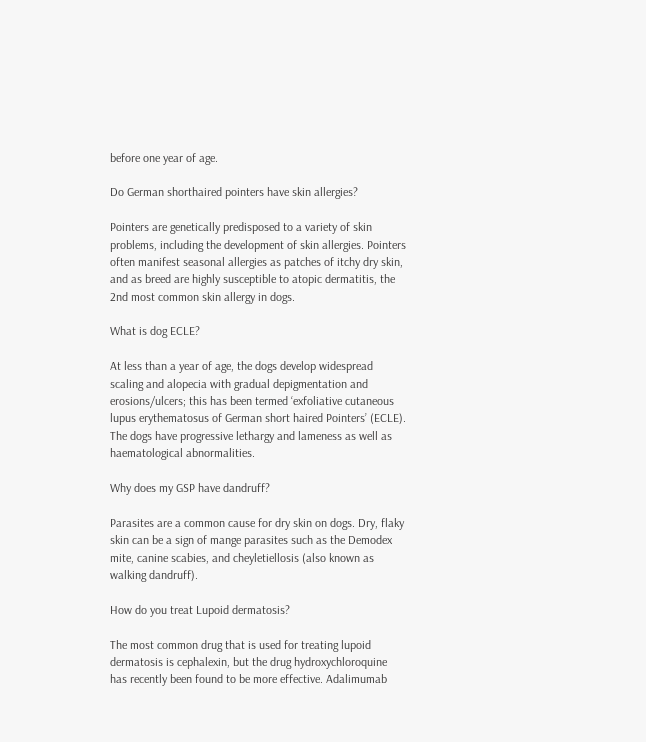before one year of age.

Do German shorthaired pointers have skin allergies?

Pointers are genetically predisposed to a variety of skin problems, including the development of skin allergies. Pointers often manifest seasonal allergies as patches of itchy dry skin, and as breed are highly susceptible to atopic dermatitis, the 2nd most common skin allergy in dogs.

What is dog ECLE?

At less than a year of age, the dogs develop widespread scaling and alopecia with gradual depigmentation and erosions/ulcers; this has been termed ‘exfoliative cutaneous lupus erythematosus of German short haired Pointers’ (ECLE). The dogs have progressive lethargy and lameness as well as haematological abnormalities.

Why does my GSP have dandruff?

Parasites are a common cause for dry skin on dogs. Dry, flaky skin can be a sign of mange parasites such as the Demodex mite, canine scabies, and cheyletiellosis (also known as walking dandruff).

How do you treat Lupoid dermatosis?

The most common drug that is used for treating lupoid dermatosis is cephalexin, but the drug hydroxychloroquine has recently been found to be more effective. Adalimumab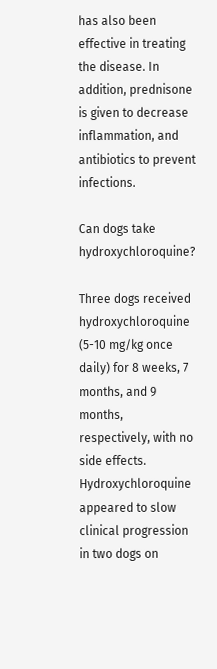has also been effective in treating the disease. In addition, prednisone is given to decrease inflammation, and antibiotics to prevent infections.

Can dogs take hydroxychloroquine?

Three dogs received hydroxychloroquine (5-10 mg/kg once daily) for 8 weeks, 7 months, and 9 months, respectively, with no side effects. Hydroxychloroquine appeared to slow clinical progression in two dogs on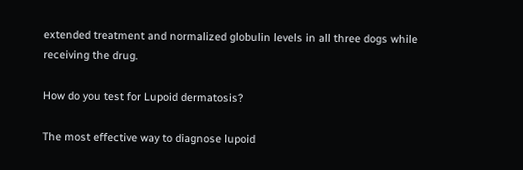extended treatment and normalized globulin levels in all three dogs while receiving the drug.

How do you test for Lupoid dermatosis?

The most effective way to diagnose lupoid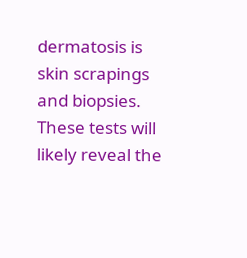dermatosis is skin scrapings and biopsies. These tests will likely reveal the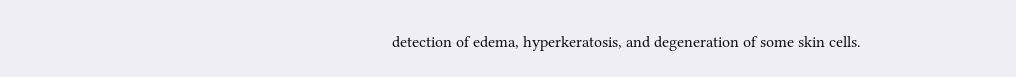detection of edema, hyperkeratosis, and degeneration of some skin cells.